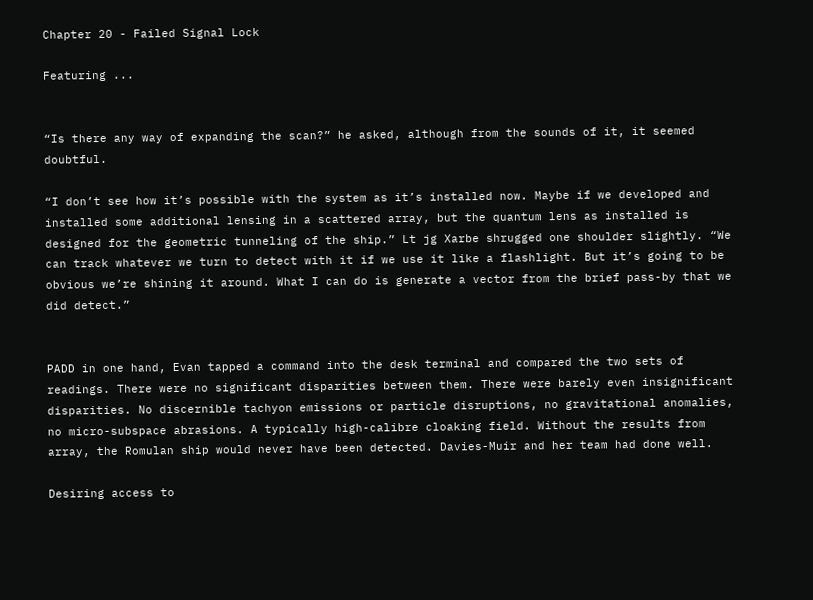Chapter 20 - Failed Signal Lock

Featuring ...


“Is there any way of expanding the scan?” he asked, although from the sounds of it, it seemed doubtful.

“I don’t see how it’s possible with the system as it’s installed now. Maybe if we developed and installed some additional lensing in a scattered array, but the quantum lens as installed is designed for the geometric tunneling of the ship.” Lt jg Xarbe shrugged one shoulder slightly. “We can track whatever we turn to detect with it if we use it like a flashlight. But it’s going to be obvious we’re shining it around. What I can do is generate a vector from the brief pass-by that we did detect.”


PADD in one hand, Evan tapped a command into the desk terminal and compared the two sets of readings. There were no significant disparities between them. There were barely even insignificant disparities. No discernible tachyon emissions or particle disruptions, no gravitational anomalies, no micro-subspace abrasions. A typically high-calibre cloaking field. Without the results from array, the Romulan ship would never have been detected. Davies-Muir and her team had done well.

Desiring access to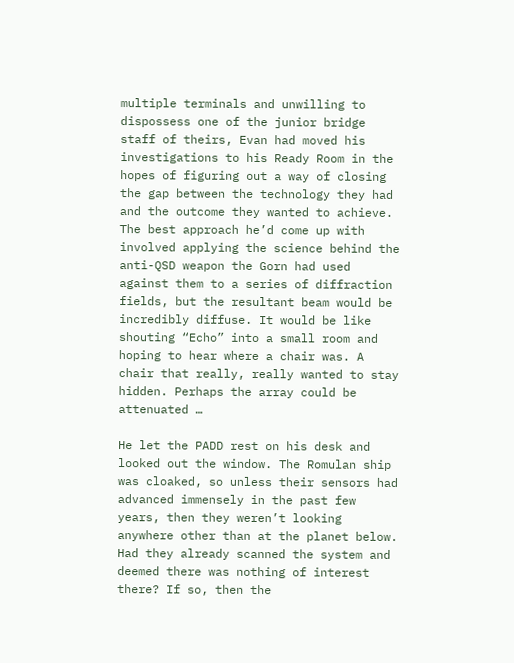multiple terminals and unwilling to dispossess one of the junior bridge staff of theirs, Evan had moved his investigations to his Ready Room in the hopes of figuring out a way of closing the gap between the technology they had and the outcome they wanted to achieve. The best approach he’d come up with involved applying the science behind the anti-QSD weapon the Gorn had used against them to a series of diffraction fields, but the resultant beam would be incredibly diffuse. It would be like shouting “Echo” into a small room and hoping to hear where a chair was. A chair that really, really wanted to stay hidden. Perhaps the array could be attenuated …

He let the PADD rest on his desk and looked out the window. The Romulan ship was cloaked, so unless their sensors had advanced immensely in the past few years, then they weren’t looking anywhere other than at the planet below. Had they already scanned the system and deemed there was nothing of interest there? If so, then the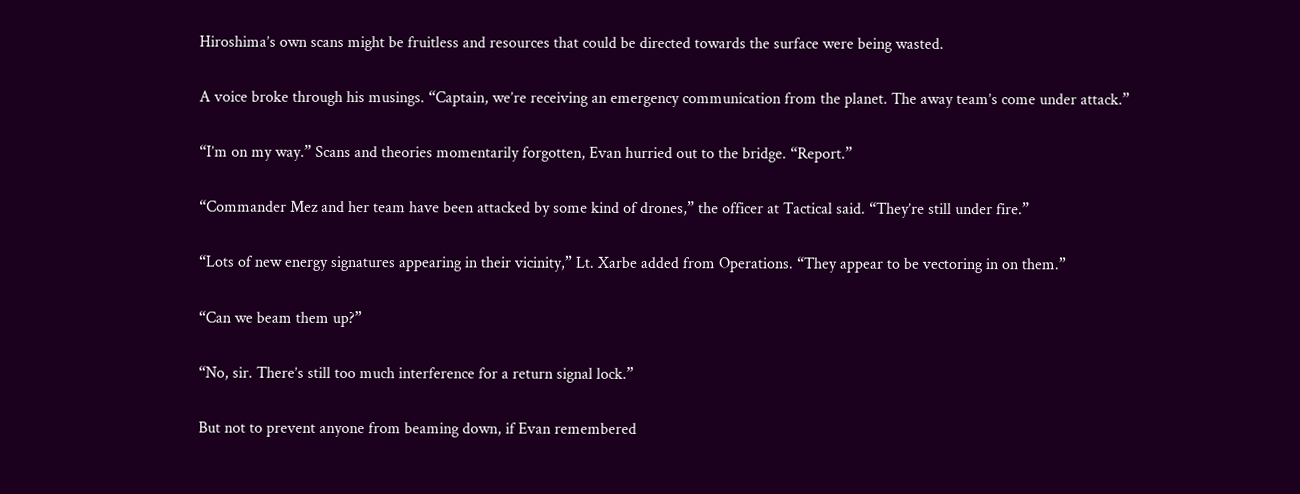Hiroshima’s own scans might be fruitless and resources that could be directed towards the surface were being wasted.

A voice broke through his musings. “Captain, we’re receiving an emergency communication from the planet. The away team’s come under attack.”

“I’m on my way.” Scans and theories momentarily forgotten, Evan hurried out to the bridge. “Report.”

“Commander Mez and her team have been attacked by some kind of drones,” the officer at Tactical said. “They’re still under fire.”

“Lots of new energy signatures appearing in their vicinity,” Lt. Xarbe added from Operations. “They appear to be vectoring in on them.”

“Can we beam them up?”

“No, sir. There’s still too much interference for a return signal lock.”

But not to prevent anyone from beaming down, if Evan remembered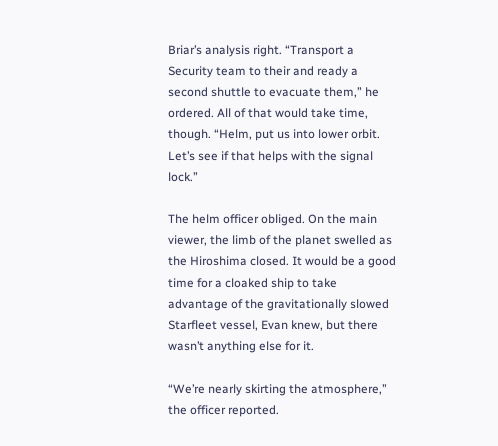Briar’s analysis right. “Transport a Security team to their and ready a second shuttle to evacuate them,” he ordered. All of that would take time, though. “Helm, put us into lower orbit. Let’s see if that helps with the signal lock.”

The helm officer obliged. On the main viewer, the limb of the planet swelled as the Hiroshima closed. It would be a good time for a cloaked ship to take advantage of the gravitationally slowed Starfleet vessel, Evan knew, but there wasn’t anything else for it.

“We’re nearly skirting the atmosphere,” the officer reported.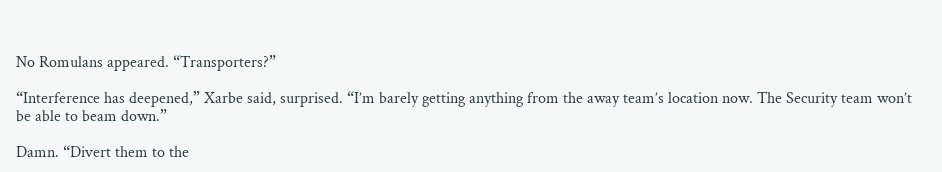No Romulans appeared. “Transporters?”

“Interference has deepened,” Xarbe said, surprised. “I’m barely getting anything from the away team’s location now. The Security team won’t be able to beam down.”

Damn. “Divert them to the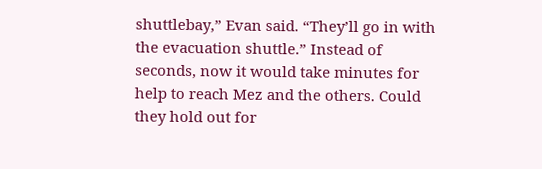shuttlebay,” Evan said. “They’ll go in with the evacuation shuttle.” Instead of seconds, now it would take minutes for help to reach Mez and the others. Could they hold out for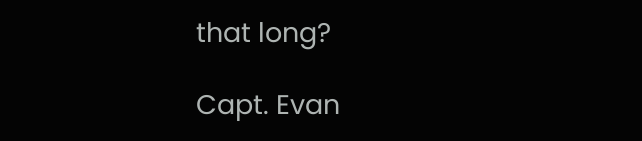that long?

Capt. Evan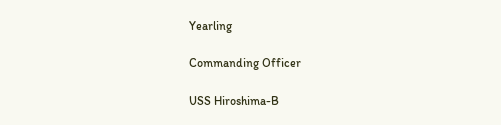Yearling

Commanding Officer

USS Hiroshima-B